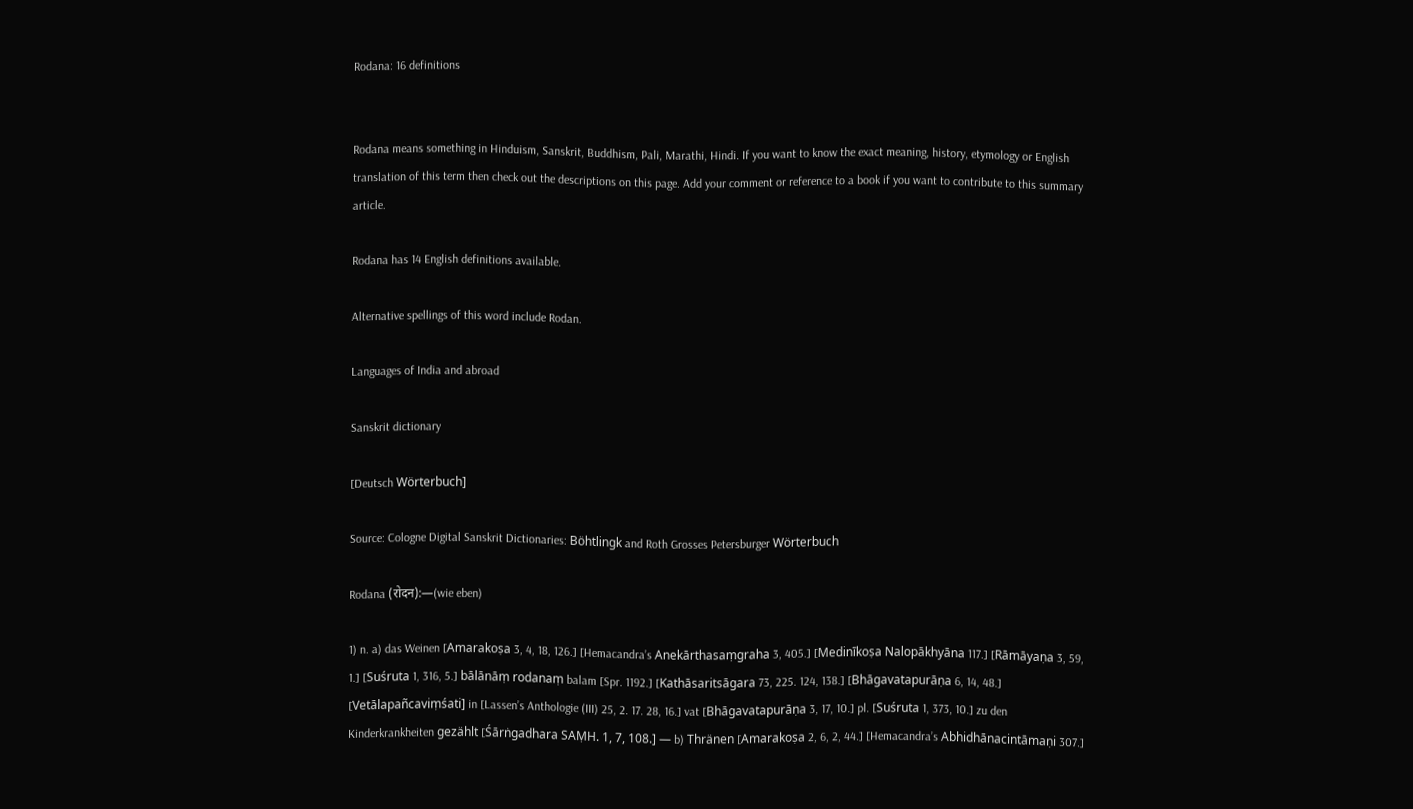Rodana: 16 definitions


Rodana means something in Hinduism, Sanskrit, Buddhism, Pali, Marathi, Hindi. If you want to know the exact meaning, history, etymology or English translation of this term then check out the descriptions on this page. Add your comment or reference to a book if you want to contribute to this summary article.

Rodana has 14 English definitions available.

Alternative spellings of this word include Rodan.

Languages of India and abroad

Sanskrit dictionary

[Deutsch Wörterbuch]

Source: Cologne Digital Sanskrit Dictionaries: Böhtlingk and Roth Grosses Petersburger Wörterbuch

Rodana (रोदन):—(wie eben)

1) n. a) das Weinen [Amarakoṣa 3, 4, 18, 126.] [Hemacandra’s Anekārthasaṃgraha 3, 405.] [Medinīkoṣa Nalopākhyāna 117.] [Rāmāyaṇa 3, 59, 1.] [Suśruta 1, 316, 5.] bālānāṃ rodanaṃ balam [Spr. 1192.] [Kathāsaritsāgara 73, 225. 124, 138.] [Bhāgavatapurāṇa 6, 14, 48.] [Vetālapañcaviṃśati] in [Lassen’s Anthologie (III) 25, 2. 17. 28, 16.] vat [Bhāgavatapurāṇa 3, 17, 10.] pl. [Suśruta 1, 373, 10.] zu den Kinderkrankheiten gezählt [Śārṅgadhara SAṂH. 1, 7, 108.] — b) Thränen [Amarakoṣa 2, 6, 2, 44.] [Hemacandra’s Abhidhānacintāmaṇi 307.]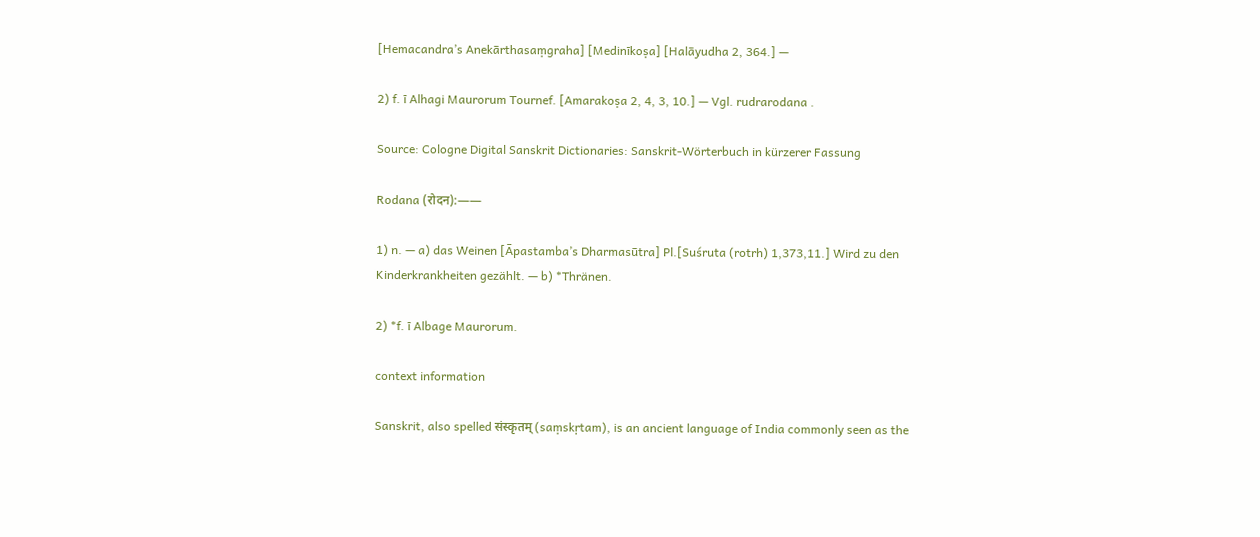[Hemacandra’s Anekārthasaṃgraha] [Medinīkoṣa] [Halāyudha 2, 364.] —

2) f. ī Alhagi Maurorum Tournef. [Amarakoṣa 2, 4, 3, 10.] — Vgl. rudrarodana .

Source: Cologne Digital Sanskrit Dictionaries: Sanskrit-Wörterbuch in kürzerer Fassung

Rodana (रोदन):——

1) n. — a) das Weinen [Āpastamba’s Dharmasūtra] Pl.[Suśruta (rotrh) 1,373,11.] Wird zu den Kinderkrankheiten gezählt. — b) *Thränen.

2) *f. ī Albage Maurorum.

context information

Sanskrit, also spelled संस्कृतम् (saṃskṛtam), is an ancient language of India commonly seen as the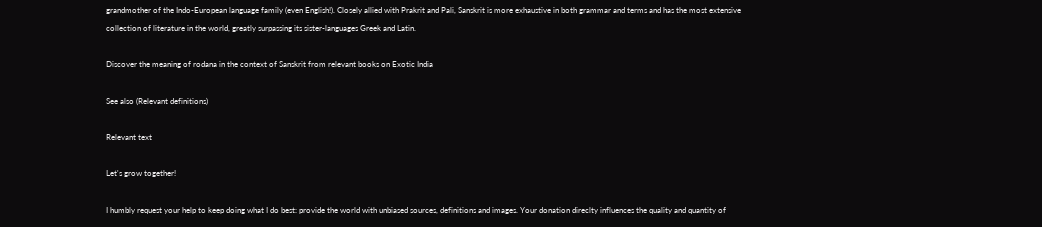grandmother of the Indo-European language family (even English!). Closely allied with Prakrit and Pali, Sanskrit is more exhaustive in both grammar and terms and has the most extensive collection of literature in the world, greatly surpassing its sister-languages Greek and Latin.

Discover the meaning of rodana in the context of Sanskrit from relevant books on Exotic India

See also (Relevant definitions)

Relevant text

Let's grow together!

I humbly request your help to keep doing what I do best: provide the world with unbiased sources, definitions and images. Your donation direclty influences the quality and quantity of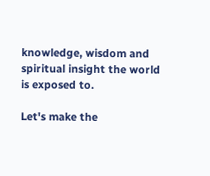knowledge, wisdom and spiritual insight the world is exposed to.

Let's make the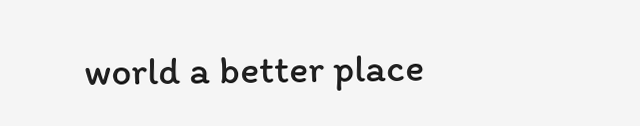world a better place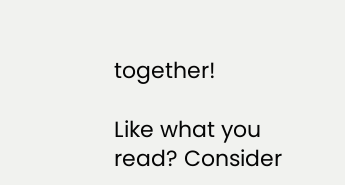together!

Like what you read? Consider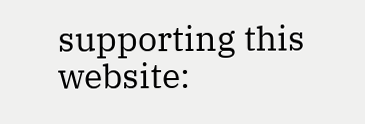supporting this website: